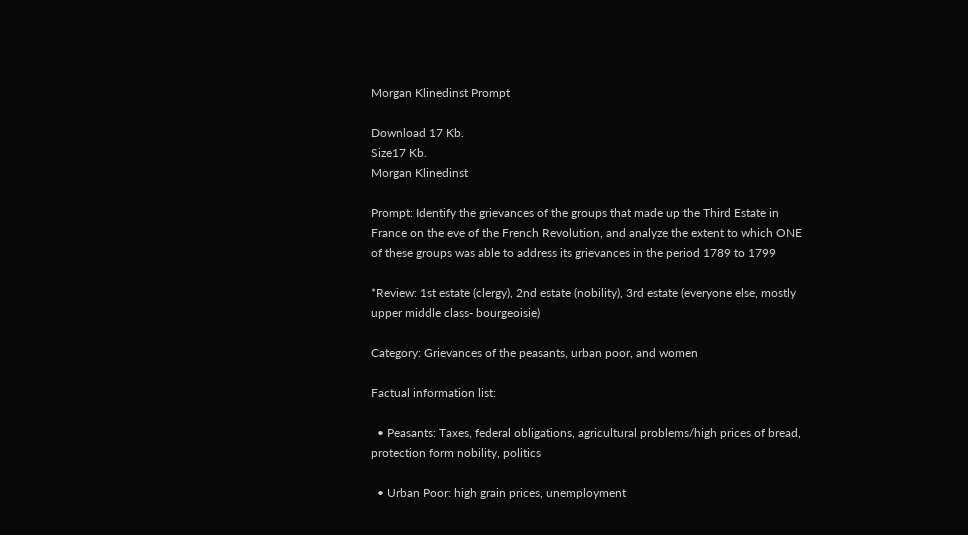Morgan Klinedinst Prompt

Download 17 Kb.
Size17 Kb.
Morgan Klinedinst

Prompt: Identify the grievances of the groups that made up the Third Estate in France on the eve of the French Revolution, and analyze the extent to which ONE of these groups was able to address its grievances in the period 1789 to 1799

*Review: 1st estate (clergy), 2nd estate (nobility), 3rd estate (everyone else, mostly upper middle class- bourgeoisie)

Category: Grievances of the peasants, urban poor, and women

Factual information list:

  • Peasants: Taxes, federal obligations, agricultural problems/high prices of bread, protection form nobility, politics

  • Urban Poor: high grain prices, unemployment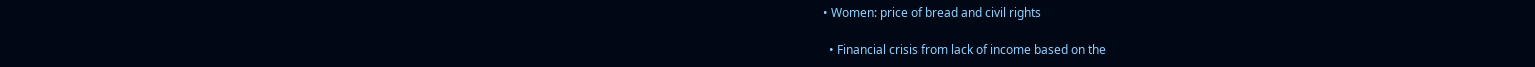• Women: price of bread and civil rights

  • Financial crisis from lack of income based on the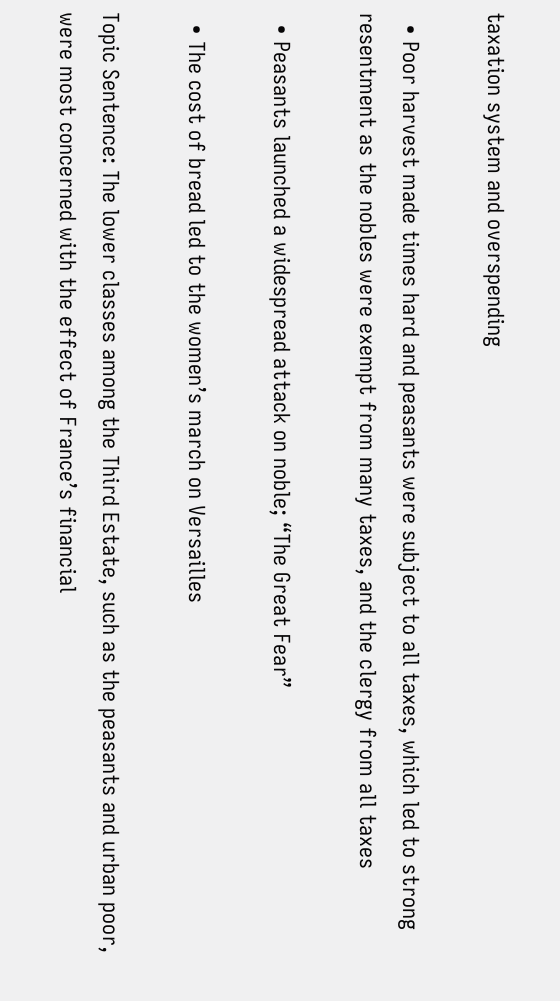taxation system and overspending

  • Poor harvest made times hard and peasants were subject to all taxes, which led to strong resentment as the nobles were exempt from many taxes, and the clergy from all taxes

  • Peasants launched a widespread attack on noble; “The Great Fear”

  • The cost of bread led to the women’s march on Versailles

Topic Sentence: The lower classes among the Third Estate, such as the peasants and urban poor, were most concerned with the effect of France’s financial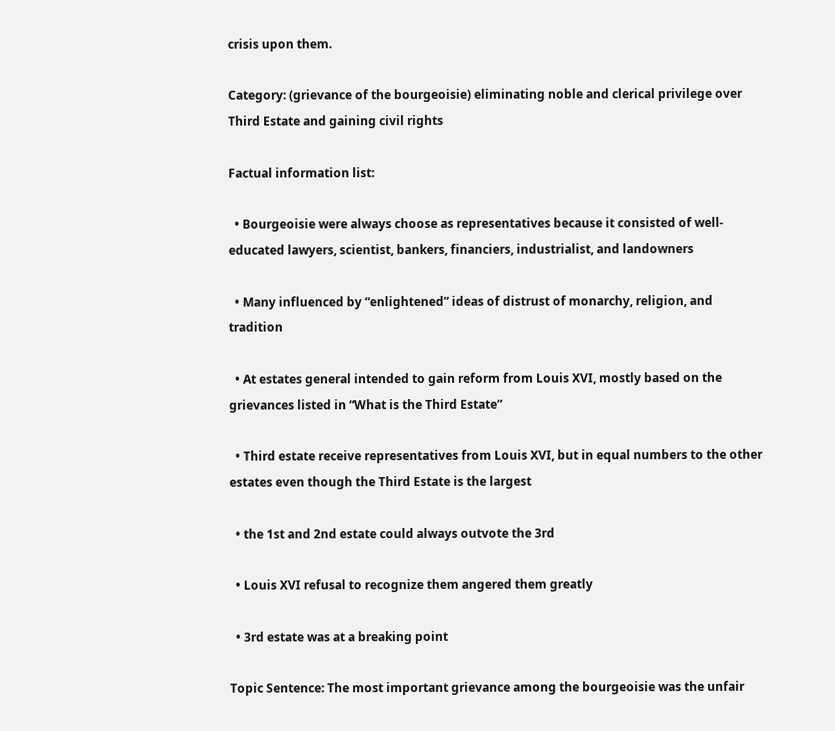crisis upon them.

Category: (grievance of the bourgeoisie) eliminating noble and clerical privilege over Third Estate and gaining civil rights

Factual information list:

  • Bourgeoisie were always choose as representatives because it consisted of well-educated lawyers, scientist, bankers, financiers, industrialist, and landowners

  • Many influenced by “enlightened” ideas of distrust of monarchy, religion, and tradition

  • At estates general intended to gain reform from Louis XVI, mostly based on the grievances listed in “What is the Third Estate”

  • Third estate receive representatives from Louis XVI, but in equal numbers to the other estates even though the Third Estate is the largest

  • the 1st and 2nd estate could always outvote the 3rd

  • Louis XVI refusal to recognize them angered them greatly

  • 3rd estate was at a breaking point

Topic Sentence: The most important grievance among the bourgeoisie was the unfair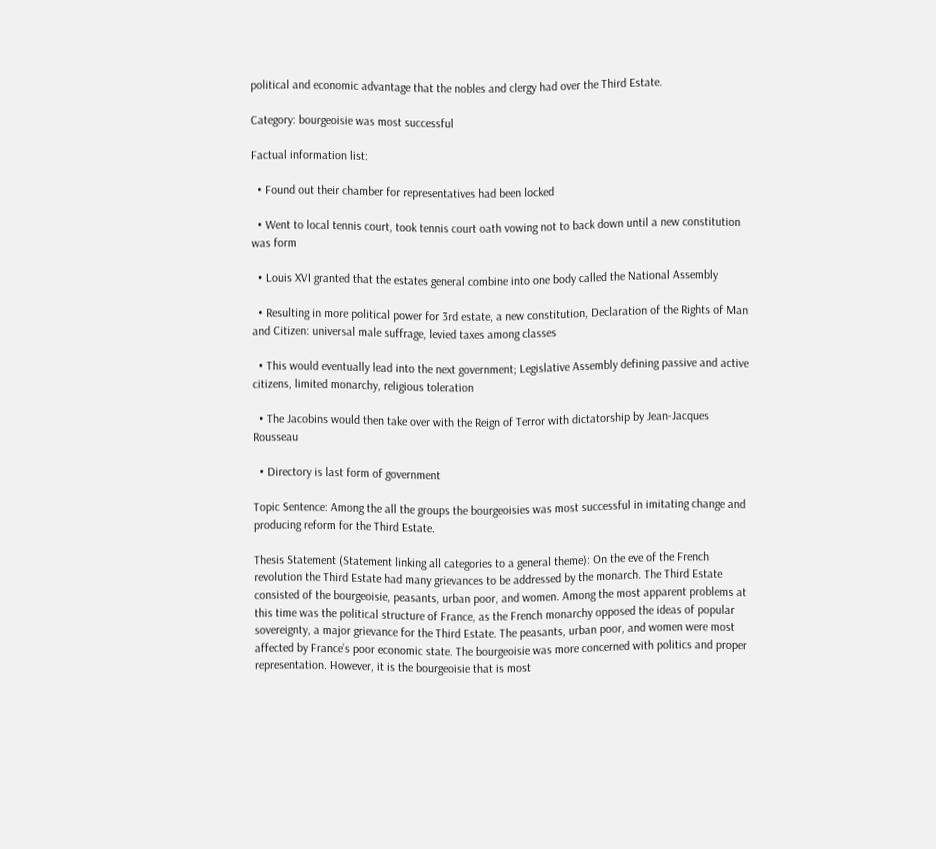political and economic advantage that the nobles and clergy had over the Third Estate.

Category: bourgeoisie was most successful

Factual information list:

  • Found out their chamber for representatives had been locked

  • Went to local tennis court, took tennis court oath vowing not to back down until a new constitution was form

  • Louis XVI granted that the estates general combine into one body called the National Assembly

  • Resulting in more political power for 3rd estate, a new constitution, Declaration of the Rights of Man and Citizen: universal male suffrage, levied taxes among classes

  • This would eventually lead into the next government; Legislative Assembly defining passive and active citizens, limited monarchy, religious toleration

  • The Jacobins would then take over with the Reign of Terror with dictatorship by Jean-Jacques Rousseau

  • Directory is last form of government

Topic Sentence: Among the all the groups the bourgeoisies was most successful in imitating change and producing reform for the Third Estate.

Thesis Statement (Statement linking all categories to a general theme): On the eve of the French revolution the Third Estate had many grievances to be addressed by the monarch. The Third Estate consisted of the bourgeoisie, peasants, urban poor, and women. Among the most apparent problems at this time was the political structure of France, as the French monarchy opposed the ideas of popular sovereignty, a major grievance for the Third Estate. The peasants, urban poor, and women were most affected by France’s poor economic state. The bourgeoisie was more concerned with politics and proper representation. However, it is the bourgeoisie that is most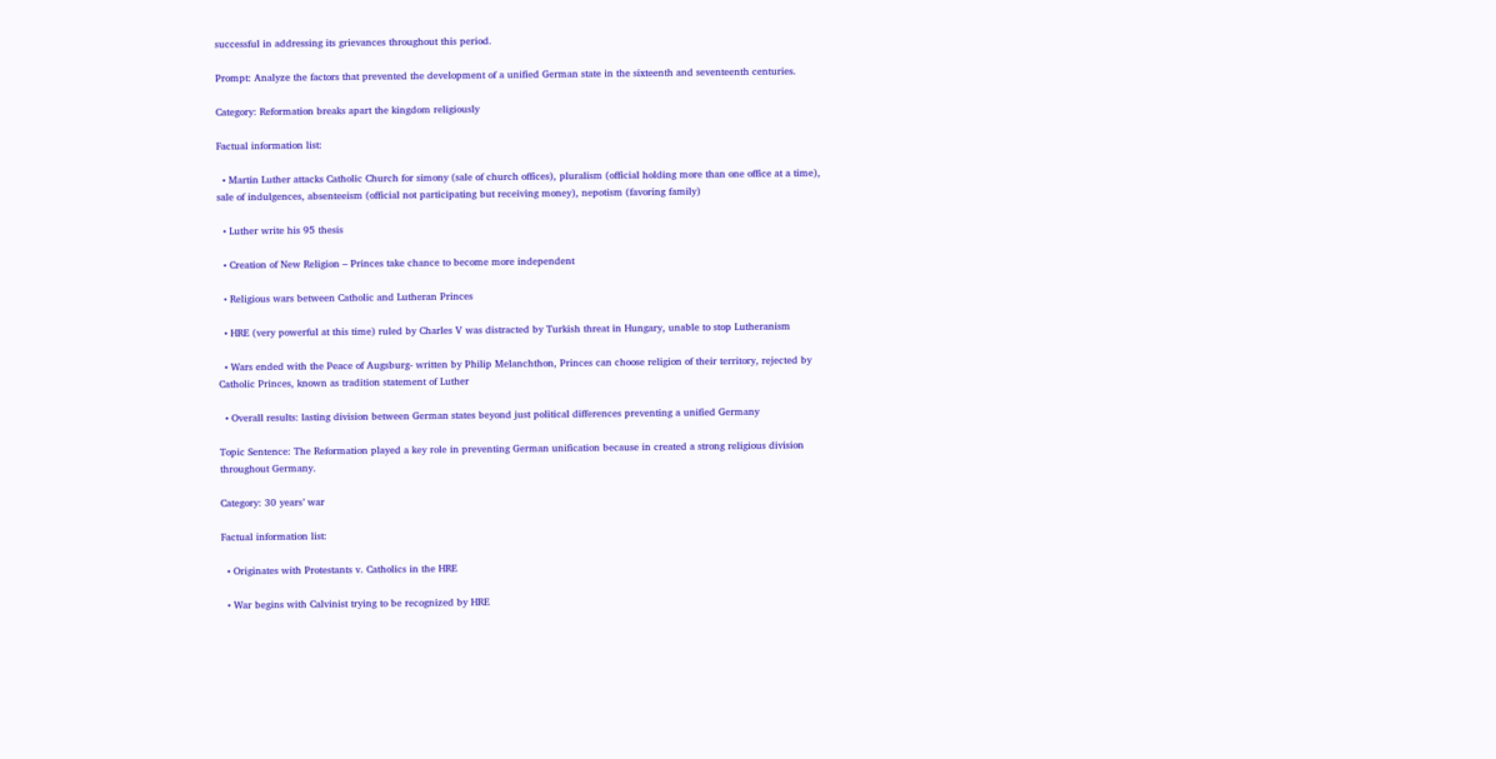successful in addressing its grievances throughout this period.

Prompt: Analyze the factors that prevented the development of a unified German state in the sixteenth and seventeenth centuries.

Category: Reformation breaks apart the kingdom religiously

Factual information list:

  • Martin Luther attacks Catholic Church for simony (sale of church offices), pluralism (official holding more than one office at a time), sale of indulgences, absenteeism (official not participating but receiving money), nepotism (favoring family)

  • Luther write his 95 thesis

  • Creation of New Religion – Princes take chance to become more independent

  • Religious wars between Catholic and Lutheran Princes

  • HRE (very powerful at this time) ruled by Charles V was distracted by Turkish threat in Hungary, unable to stop Lutheranism

  • Wars ended with the Peace of Augsburg- written by Philip Melanchthon, Princes can choose religion of their territory, rejected by Catholic Princes, known as tradition statement of Luther

  • Overall results: lasting division between German states beyond just political differences preventing a unified Germany

Topic Sentence: The Reformation played a key role in preventing German unification because in created a strong religious division throughout Germany.

Category: 30 years’ war

Factual information list:

  • Originates with Protestants v. Catholics in the HRE

  • War begins with Calvinist trying to be recognized by HRE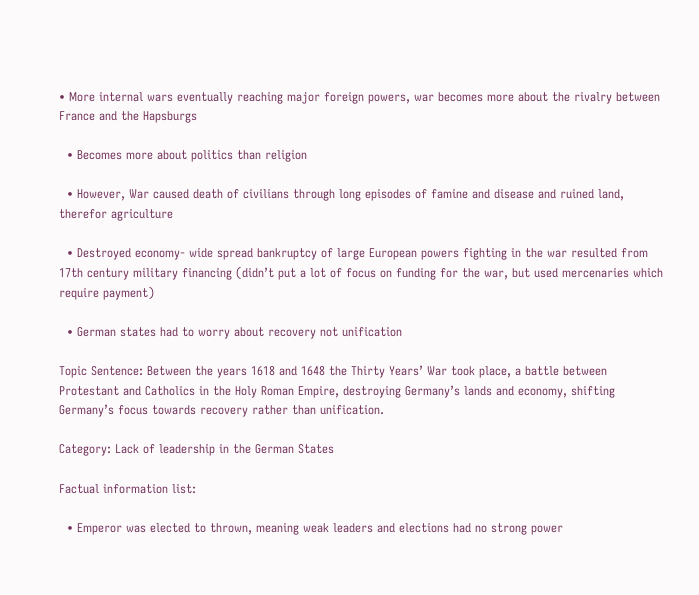• More internal wars eventually reaching major foreign powers, war becomes more about the rivalry between France and the Hapsburgs

  • Becomes more about politics than religion

  • However, War caused death of civilians through long episodes of famine and disease and ruined land, therefor agriculture

  • Destroyed economy- wide spread bankruptcy of large European powers fighting in the war resulted from 17th century military financing (didn’t put a lot of focus on funding for the war, but used mercenaries which require payment)

  • German states had to worry about recovery not unification

Topic Sentence: Between the years 1618 and 1648 the Thirty Years’ War took place, a battle between Protestant and Catholics in the Holy Roman Empire, destroying Germany’s lands and economy, shifting Germany’s focus towards recovery rather than unification.

Category: Lack of leadership in the German States

Factual information list:

  • Emperor was elected to thrown, meaning weak leaders and elections had no strong power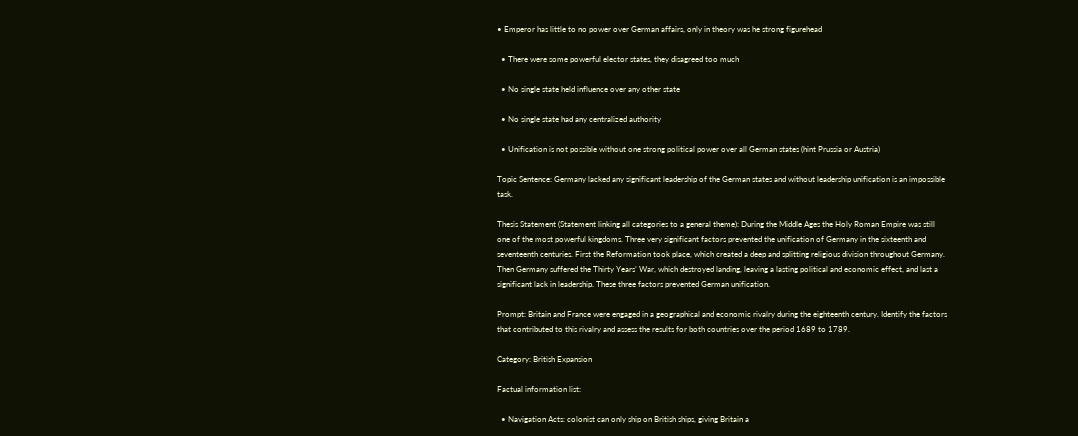• Emperor has little to no power over German affairs, only in theory was he strong figurehead

  • There were some powerful elector states, they disagreed too much

  • No single state held influence over any other state

  • No single state had any centralized authority

  • Unification is not possible without one strong political power over all German states (hint Prussia or Austria)

Topic Sentence: Germany lacked any significant leadership of the German states and without leadership unification is an impossible task.

Thesis Statement (Statement linking all categories to a general theme): During the Middle Ages the Holy Roman Empire was still one of the most powerful kingdoms. Three very significant factors prevented the unification of Germany in the sixteenth and seventeenth centuries. First the Reformation took place, which created a deep and splitting religious division throughout Germany. Then Germany suffered the Thirty Years’ War, which destroyed landing, leaving a lasting political and economic effect, and last a significant lack in leadership. These three factors prevented German unification.

Prompt: Britain and France were engaged in a geographical and economic rivalry during the eighteenth century. Identify the factors that contributed to this rivalry and assess the results for both countries over the period 1689 to 1789.

Category: British Expansion

Factual information list:

  • Navigation Acts: colonist can only ship on British ships, giving Britain a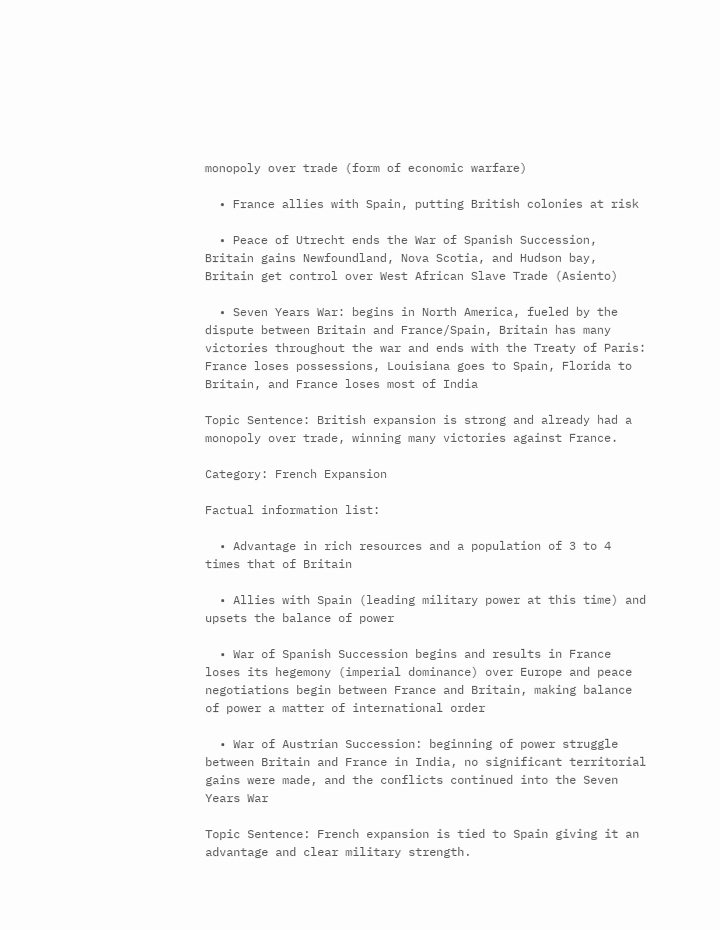monopoly over trade (form of economic warfare)

  • France allies with Spain, putting British colonies at risk

  • Peace of Utrecht ends the War of Spanish Succession, Britain gains Newfoundland, Nova Scotia, and Hudson bay, Britain get control over West African Slave Trade (Asiento)

  • Seven Years War: begins in North America, fueled by the dispute between Britain and France/Spain, Britain has many victories throughout the war and ends with the Treaty of Paris: France loses possessions, Louisiana goes to Spain, Florida to Britain, and France loses most of India

Topic Sentence: British expansion is strong and already had a monopoly over trade, winning many victories against France.

Category: French Expansion

Factual information list:

  • Advantage in rich resources and a population of 3 to 4 times that of Britain

  • Allies with Spain (leading military power at this time) and upsets the balance of power

  • War of Spanish Succession begins and results in France loses its hegemony (imperial dominance) over Europe and peace negotiations begin between France and Britain, making balance of power a matter of international order

  • War of Austrian Succession: beginning of power struggle between Britain and France in India, no significant territorial gains were made, and the conflicts continued into the Seven Years War

Topic Sentence: French expansion is tied to Spain giving it an advantage and clear military strength.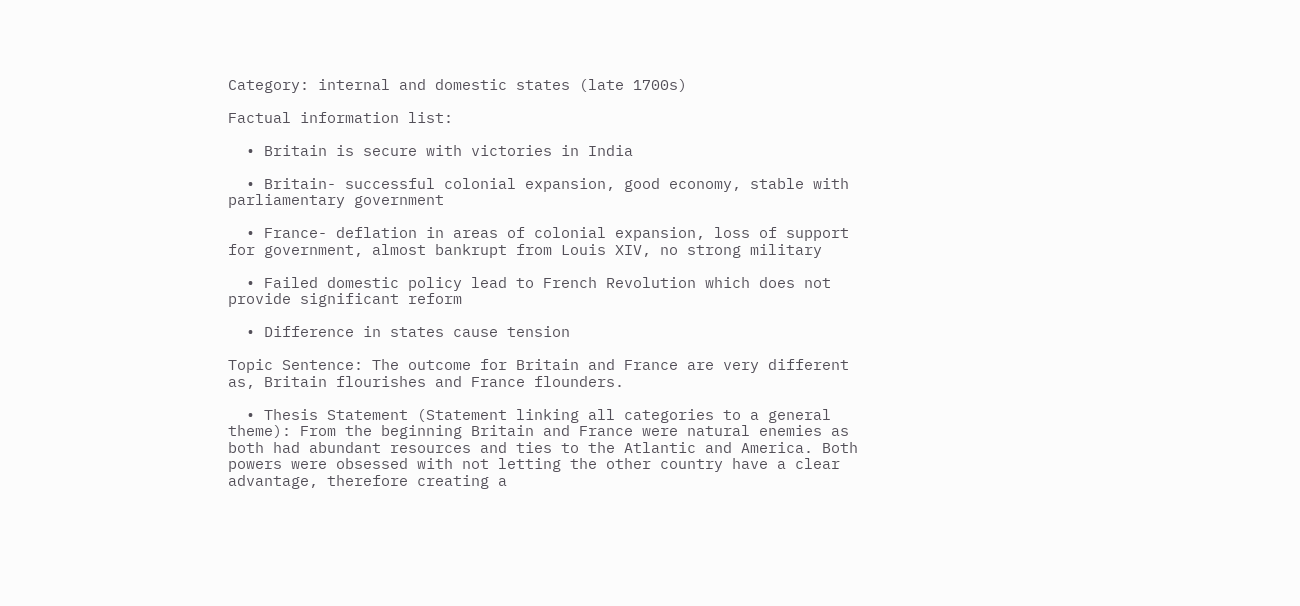Category: internal and domestic states (late 1700s)

Factual information list:

  • Britain is secure with victories in India

  • Britain- successful colonial expansion, good economy, stable with parliamentary government

  • France- deflation in areas of colonial expansion, loss of support for government, almost bankrupt from Louis XIV, no strong military

  • Failed domestic policy lead to French Revolution which does not provide significant reform

  • Difference in states cause tension

Topic Sentence: The outcome for Britain and France are very different as, Britain flourishes and France flounders.

  • Thesis Statement (Statement linking all categories to a general theme): From the beginning Britain and France were natural enemies as both had abundant resources and ties to the Atlantic and America. Both powers were obsessed with not letting the other country have a clear advantage, therefore creating a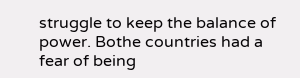struggle to keep the balance of power. Bothe countries had a fear of being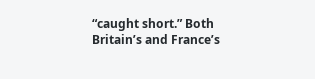“caught short.” Both Britain’s and France’s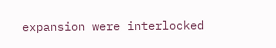expansion were interlocked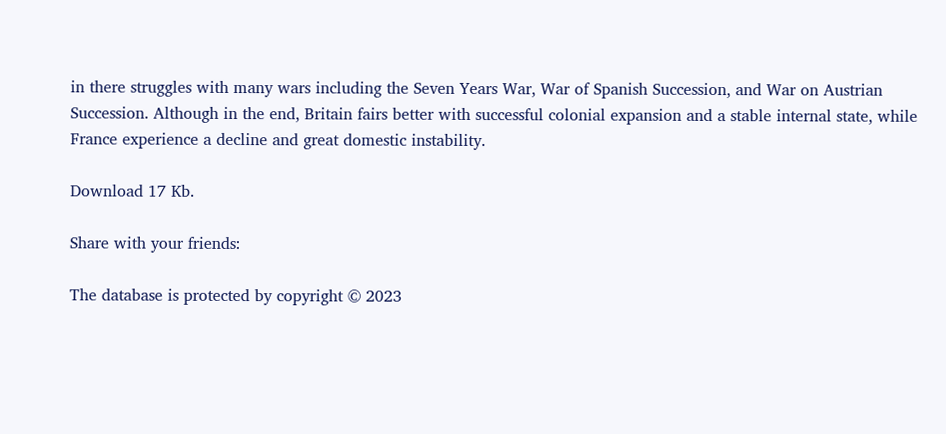in there struggles with many wars including the Seven Years War, War of Spanish Succession, and War on Austrian Succession. Although in the end, Britain fairs better with successful colonial expansion and a stable internal state, while France experience a decline and great domestic instability.

Download 17 Kb.

Share with your friends:

The database is protected by copyright © 2023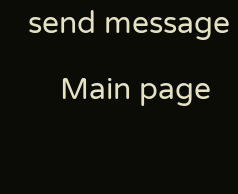send message

    Main page